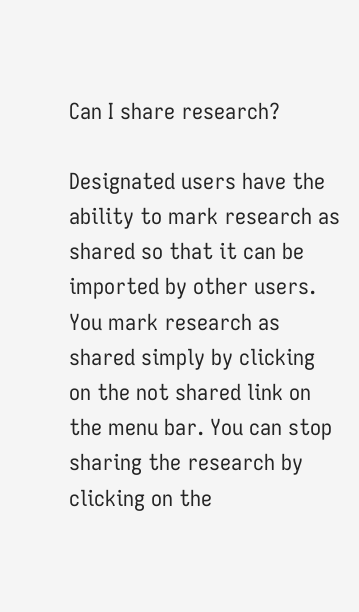Can I share research?

Designated users have the ability to mark research as shared so that it can be imported by other users. You mark research as shared simply by clicking on the not shared link on the menu bar. You can stop sharing the research by clicking on the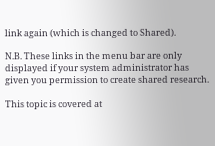link again (which is changed to Shared).

N.B. These links in the menu bar are only displayed if your system administrator has given you permission to create shared research.

This topic is covered at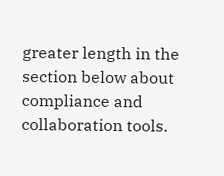greater length in the section below about compliance and collaboration tools.